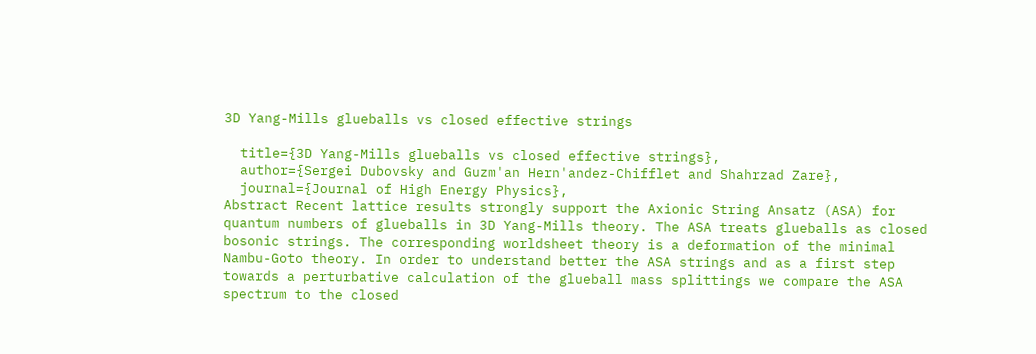3D Yang-Mills glueballs vs closed effective strings

  title={3D Yang-Mills glueballs vs closed effective strings},
  author={Sergei Dubovsky and Guzm'an Hern'andez-Chifflet and Shahrzad Zare},
  journal={Journal of High Energy Physics},
Abstract Recent lattice results strongly support the Axionic String Ansatz (ASA) for quantum numbers of glueballs in 3D Yang-Mills theory. The ASA treats glueballs as closed bosonic strings. The corresponding worldsheet theory is a deformation of the minimal Nambu-Goto theory. In order to understand better the ASA strings and as a first step towards a perturbative calculation of the glueball mass splittings we compare the ASA spectrum to the closed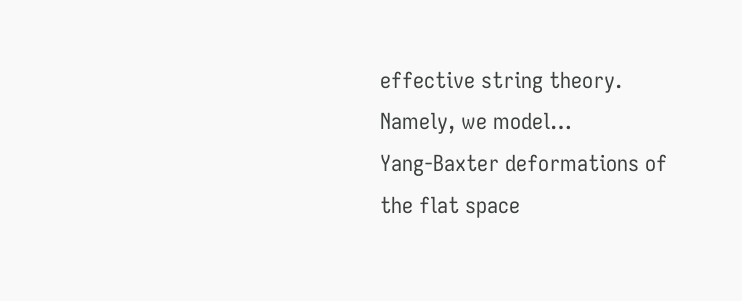effective string theory. Namely, we model…
Yang-Baxter deformations of the flat space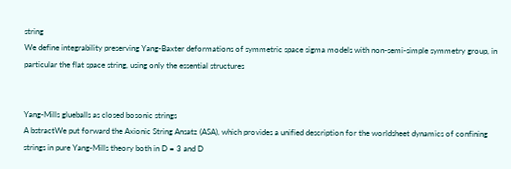string
We define integrability preserving Yang-Baxter deformations of symmetric space sigma models with non-semi-simple symmetry group, in particular the flat space string, using only the essential structures


Yang-Mills glueballs as closed bosonic strings
A bstractWe put forward the Axionic String Ansatz (ASA), which provides a unified description for the worldsheet dynamics of confining strings in pure Yang-Mills theory both in D = 3 and D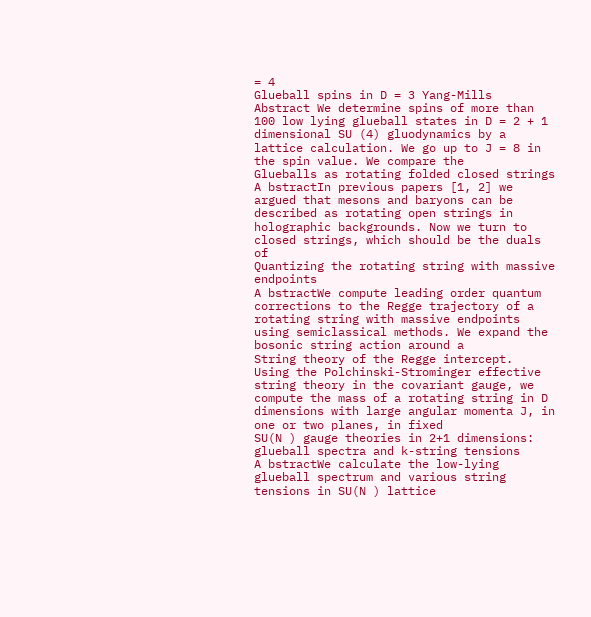= 4
Glueball spins in D = 3 Yang-Mills
Abstract We determine spins of more than 100 low lying glueball states in D = 2 + 1 dimensional SU (4) gluodynamics by a lattice calculation. We go up to J = 8 in the spin value. We compare the
Glueballs as rotating folded closed strings
A bstractIn previous papers [1, 2] we argued that mesons and baryons can be described as rotating open strings in holographic backgrounds. Now we turn to closed strings, which should be the duals of
Quantizing the rotating string with massive endpoints
A bstractWe compute leading order quantum corrections to the Regge trajectory of a rotating string with massive endpoints using semiclassical methods. We expand the bosonic string action around a
String theory of the Regge intercept.
Using the Polchinski-Strominger effective string theory in the covariant gauge, we compute the mass of a rotating string in D dimensions with large angular momenta J, in one or two planes, in fixed
SU(N ) gauge theories in 2+1 dimensions: glueball spectra and k-string tensions
A bstractWe calculate the low-lying glueball spectrum and various string tensions in SU(N ) lattice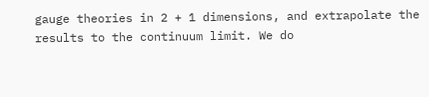gauge theories in 2 + 1 dimensions, and extrapolate the results to the continuum limit. We do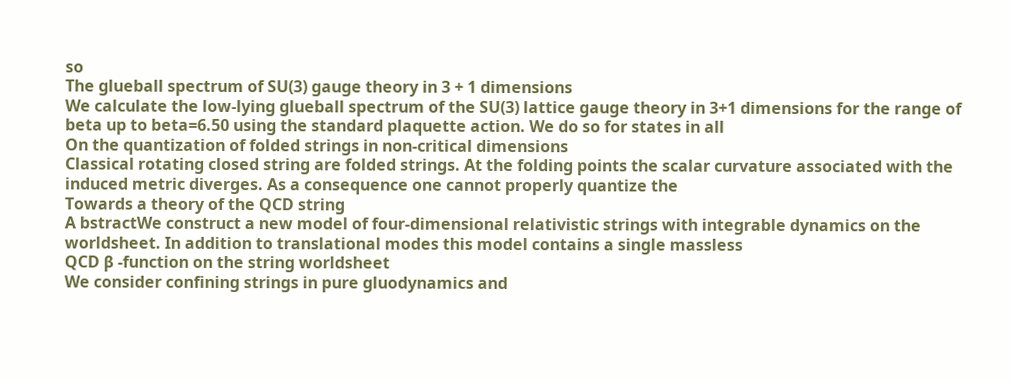so
The glueball spectrum of SU(3) gauge theory in 3 + 1 dimensions
We calculate the low-lying glueball spectrum of the SU(3) lattice gauge theory in 3+1 dimensions for the range of beta up to beta=6.50 using the standard plaquette action. We do so for states in all
On the quantization of folded strings in non-critical dimensions
Classical rotating closed string are folded strings. At the folding points the scalar curvature associated with the induced metric diverges. As a consequence one cannot properly quantize the
Towards a theory of the QCD string
A bstractWe construct a new model of four-dimensional relativistic strings with integrable dynamics on the worldsheet. In addition to translational modes this model contains a single massless
QCD β -function on the string worldsheet
We consider confining strings in pure gluodynamics and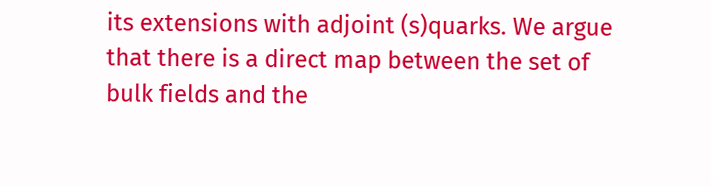its extensions with adjoint (s)quarks. We argue that there is a direct map between the set of bulk fields and the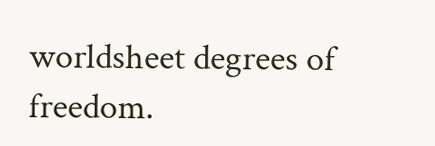worldsheet degrees of freedom.